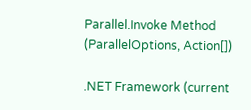Parallel.Invoke Method (ParallelOptions, Action[])

.NET Framework (current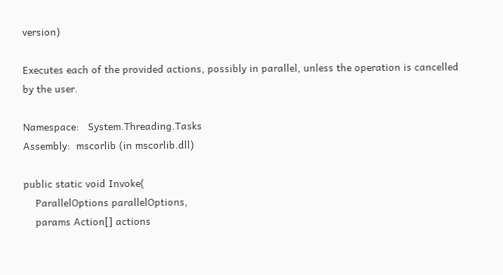version)

Executes each of the provided actions, possibly in parallel, unless the operation is cancelled by the user.

Namespace:   System.Threading.Tasks
Assembly:  mscorlib (in mscorlib.dll)

public static void Invoke(
    ParallelOptions parallelOptions,
    params Action[] actions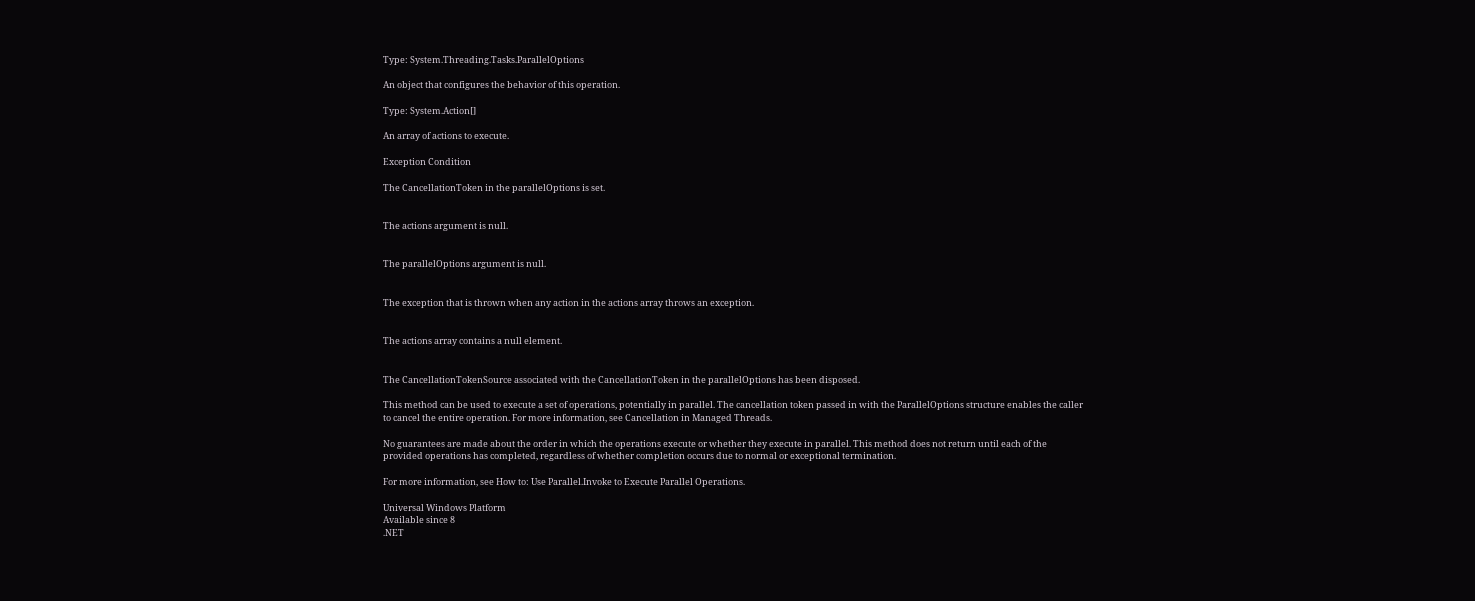Type: System.Threading.Tasks.ParallelOptions

An object that configures the behavior of this operation.

Type: System.Action[]

An array of actions to execute.

Exception Condition

The CancellationToken in the parallelOptions is set.


The actions argument is null.


The parallelOptions argument is null.


The exception that is thrown when any action in the actions array throws an exception.


The actions array contains a null element.


The CancellationTokenSource associated with the CancellationToken in the parallelOptions has been disposed.

This method can be used to execute a set of operations, potentially in parallel. The cancellation token passed in with the ParallelOptions structure enables the caller to cancel the entire operation. For more information, see Cancellation in Managed Threads.

No guarantees are made about the order in which the operations execute or whether they execute in parallel. This method does not return until each of the provided operations has completed, regardless of whether completion occurs due to normal or exceptional termination.

For more information, see How to: Use Parallel.Invoke to Execute Parallel Operations.

Universal Windows Platform
Available since 8
.NET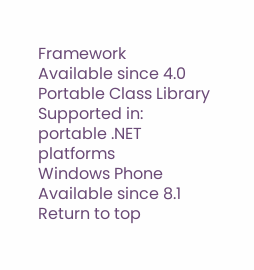Framework
Available since 4.0
Portable Class Library
Supported in: portable .NET platforms
Windows Phone
Available since 8.1
Return to top